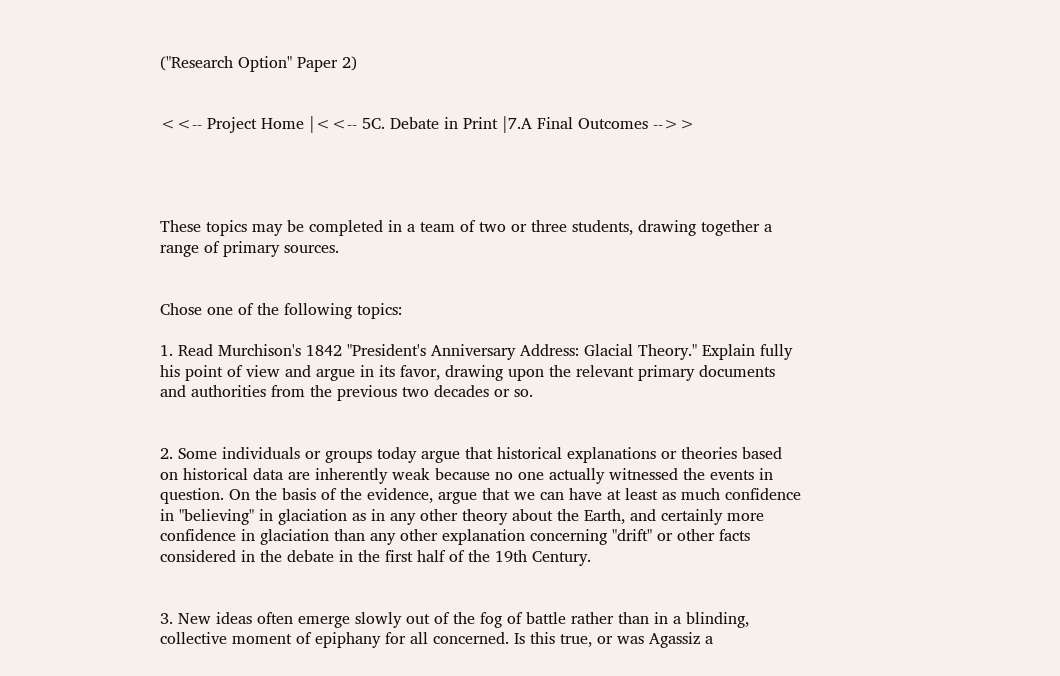("Research Option" Paper 2)


<<-- Project Home |<<-- 5C. Debate in Print |7.A Final Outcomes -->>




These topics may be completed in a team of two or three students, drawing together a range of primary sources.


Chose one of the following topics:

1. Read Murchison's 1842 "President's Anniversary Address: Glacial Theory." Explain fully his point of view and argue in its favor, drawing upon the relevant primary documents and authorities from the previous two decades or so.


2. Some individuals or groups today argue that historical explanations or theories based on historical data are inherently weak because no one actually witnessed the events in question. On the basis of the evidence, argue that we can have at least as much confidence in "believing" in glaciation as in any other theory about the Earth, and certainly more confidence in glaciation than any other explanation concerning "drift" or other facts considered in the debate in the first half of the 19th Century.


3. New ideas often emerge slowly out of the fog of battle rather than in a blinding, collective moment of epiphany for all concerned. Is this true, or was Agassiz a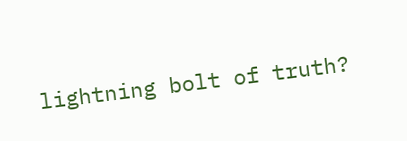lightning bolt of truth?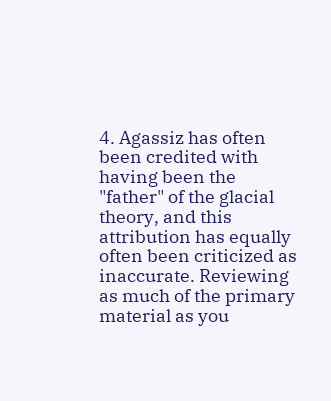4. Agassiz has often been credited with having been the "father" of the glacial theory, and this attribution has equally often been criticized as inaccurate. Reviewing as much of the primary material as you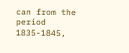can from the period 1835-1845,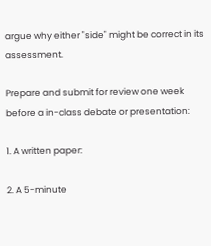argue why either "side" might be correct in its assessment.

Prepare and submit for review one week before a in-class debate or presentation:

1. A written paper:

2. A 5-minute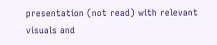presentation (not read) with relevant visuals and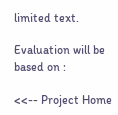limited text.

Evaluation will be based on :

<<-- Project Home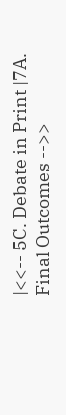|<<-- 5C. Debate in Print |7A. Final Outcomes -->>